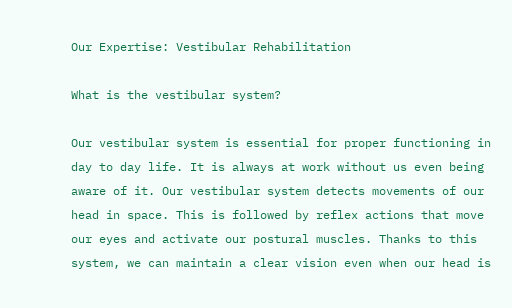Our Expertise: Vestibular Rehabilitation

What is the vestibular system?

Our vestibular system is essential for proper functioning in day to day life. It is always at work without us even being aware of it. Our vestibular system detects movements of our head in space. This is followed by reflex actions that move our eyes and activate our postural muscles. Thanks to this system, we can maintain a clear vision even when our head is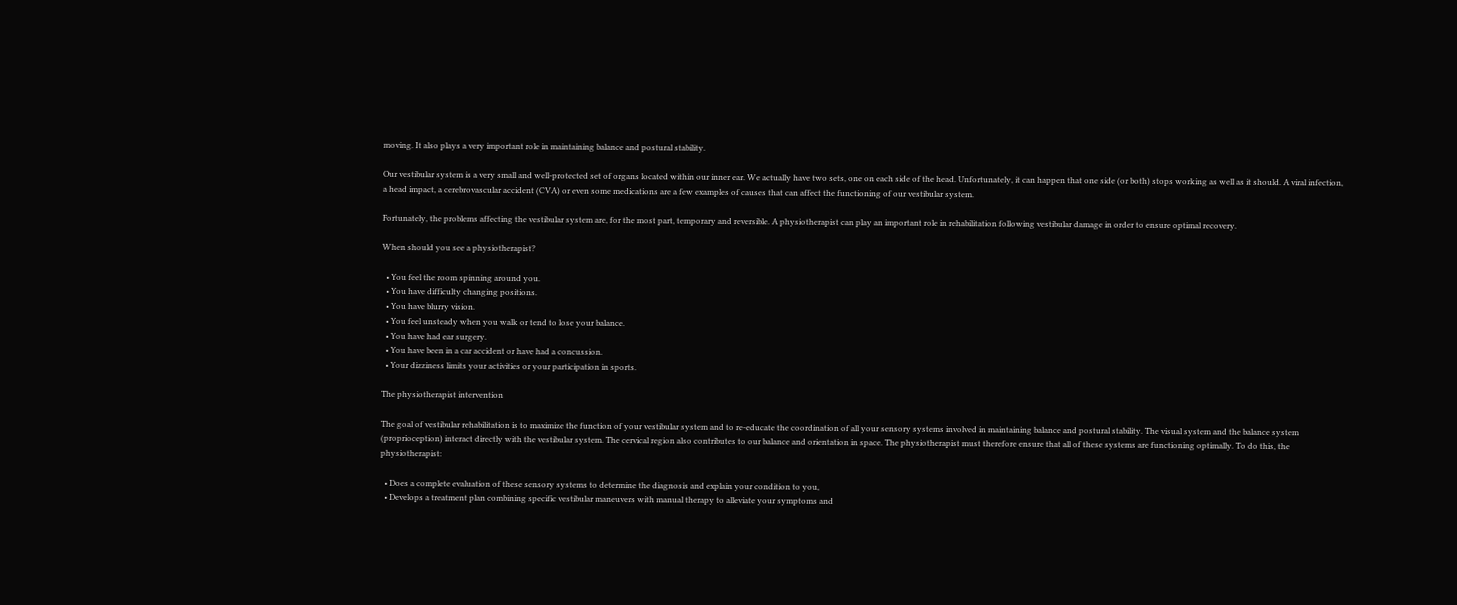moving. It also plays a very important role in maintaining balance and postural stability.

Our vestibular system is a very small and well-protected set of organs located within our inner ear. We actually have two sets, one on each side of the head. Unfortunately, it can happen that one side (or both) stops working as well as it should. A viral infection, a head impact, a cerebrovascular accident (CVA) or even some medications are a few examples of causes that can affect the functioning of our vestibular system.

Fortunately, the problems affecting the vestibular system are, for the most part, temporary and reversible. A physiotherapist can play an important role in rehabilitation following vestibular damage in order to ensure optimal recovery.

When should you see a physiotherapist?

  • You feel the room spinning around you.
  • You have difficulty changing positions.
  • You have blurry vision.
  • You feel unsteady when you walk or tend to lose your balance.
  • You have had ear surgery.
  • You have been in a car accident or have had a concussion.
  • Your dizziness limits your activities or your participation in sports.

The physiotherapist intervention

The goal of vestibular rehabilitation is to maximize the function of your vestibular system and to re-educate the coordination of all your sensory systems involved in maintaining balance and postural stability. The visual system and the balance system (proprioception) interact directly with the vestibular system. The cervical region also contributes to our balance and orientation in space. The physiotherapist must therefore ensure that all of these systems are functioning optimally. To do this, the physiotherapist:

  • Does a complete evaluation of these sensory systems to determine the diagnosis and explain your condition to you,
  • Develops a treatment plan combining specific vestibular maneuvers with manual therapy to alleviate your symptoms and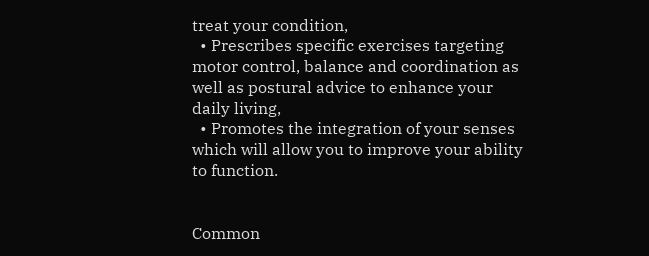treat your condition,
  • Prescribes specific exercises targeting motor control, balance and coordination as well as postural advice to enhance your daily living,
  • Promotes the integration of your senses which will allow you to improve your ability to function.


Common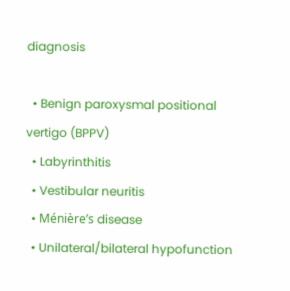diagnosis

  • Benign paroxysmal positional vertigo (BPPV)
  • Labyrinthitis
  • Vestibular neuritis
  • Ménière’s disease
  • Unilateral/bilateral hypofunction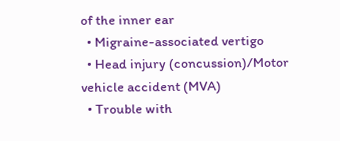of the inner ear
  • Migraine-associated vertigo
  • Head injury (concussion)/Motor vehicle accident (MVA)
  • Trouble with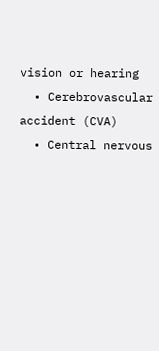vision or hearing
  • Cerebrovascular accident (CVA)
  • Central nervous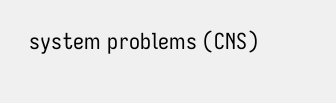system problems (CNS)